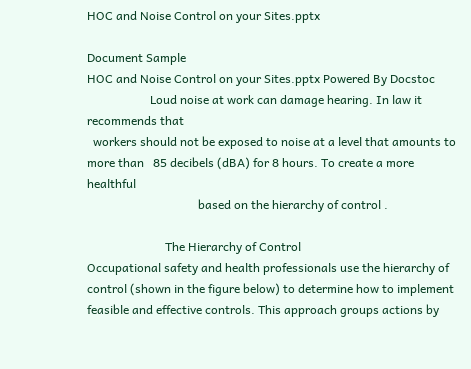HOC and Noise Control on your Sites.pptx

Document Sample
HOC and Noise Control on your Sites.pptx Powered By Docstoc
                     Loud noise at work can damage hearing. In law it recommends that
  workers should not be exposed to noise at a level that amounts to
more than   85 decibels (dBA) for 8 hours. To create a more healthful
                                     based on the hierarchy of control .

                          The Hierarchy of Control
Occupational safety and health professionals use the hierarchy of
control (shown in the figure below) to determine how to implement
feasible and effective controls. This approach groups actions by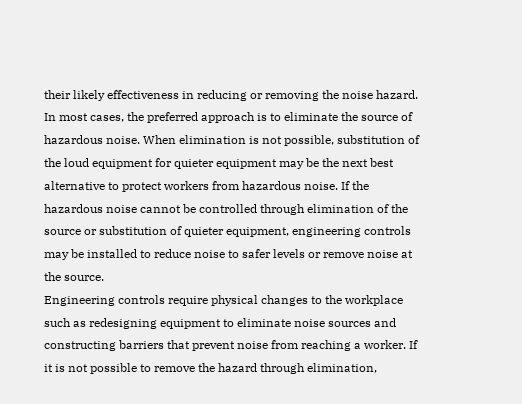their likely effectiveness in reducing or removing the noise hazard.
In most cases, the preferred approach is to eliminate the source of
hazardous noise. When elimination is not possible, substitution of
the loud equipment for quieter equipment may be the next best
alternative to protect workers from hazardous noise. If the
hazardous noise cannot be controlled through elimination of the
source or substitution of quieter equipment, engineering controls
may be installed to reduce noise to safer levels or remove noise at
the source.
Engineering controls require physical changes to the workplace
such as redesigning equipment to eliminate noise sources and
constructing barriers that prevent noise from reaching a worker. If
it is not possible to remove the hazard through elimination,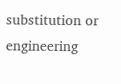substitution or engineering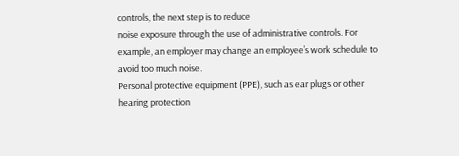controls, the next step is to reduce
noise exposure through the use of administrative controls. For
example, an employer may change an employee’s work schedule to
avoid too much noise.
Personal protective equipment (PPE), such as ear plugs or other
hearing protection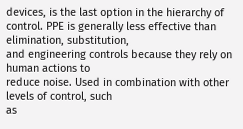devices, is the last option in the hierarchy of
control. PPE is generally less effective than elimination, substitution,
and engineering controls because they rely on human actions to
reduce noise. Used in combination with other levels of control, such
as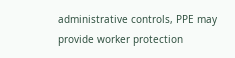administrative controls, PPE may provide worker protection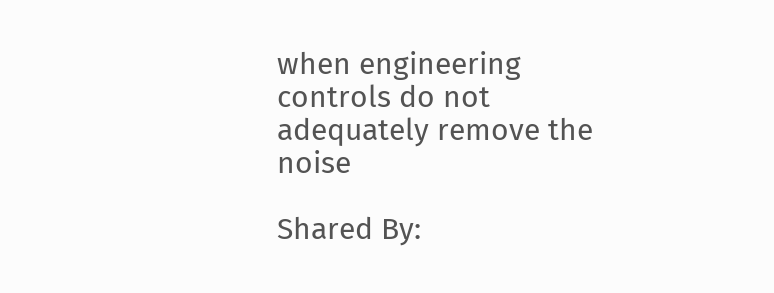when engineering controls do not adequately remove the noise

Shared By: